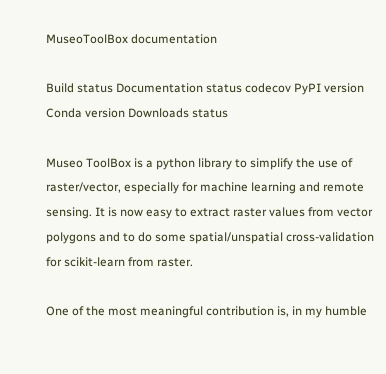MuseoToolBox documentation

Build status Documentation status codecov PyPI version Conda version Downloads status

Museo ToolBox is a python library to simplify the use of raster/vector, especially for machine learning and remote sensing. It is now easy to extract raster values from vector polygons and to do some spatial/unspatial cross-validation for scikit-learn from raster.

One of the most meaningful contribution is, in my humble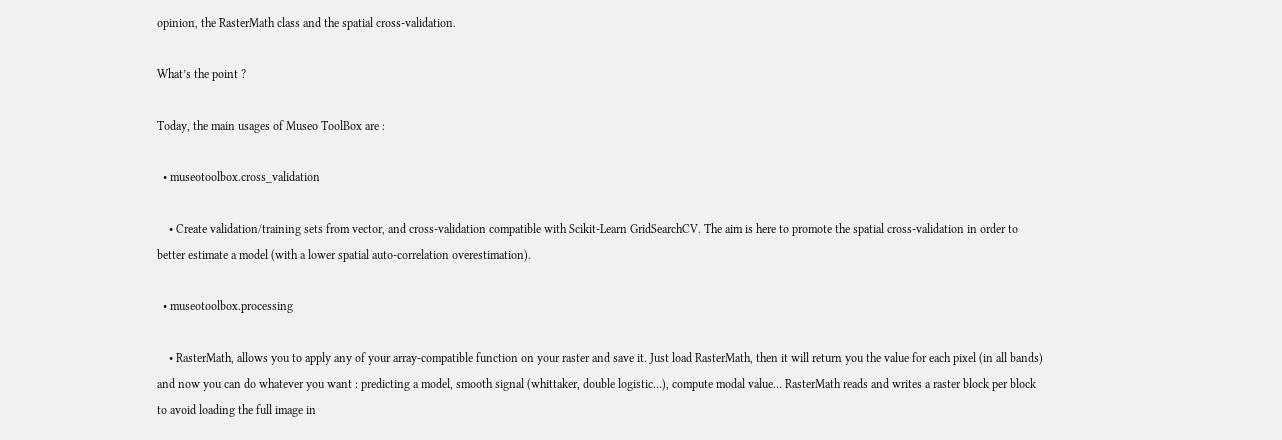opinion, the RasterMath class and the spatial cross-validation.

What’s the point ?

Today, the main usages of Museo ToolBox are :

  • museotoolbox.cross_validation

    • Create validation/training sets from vector, and cross-validation compatible with Scikit-Learn GridSearchCV. The aim is here to promote the spatial cross-validation in order to better estimate a model (with a lower spatial auto-correlation overestimation).

  • museotoolbox.processing

    • RasterMath, allows you to apply any of your array-compatible function on your raster and save it. Just load RasterMath, then it will return you the value for each pixel (in all bands) and now you can do whatever you want : predicting a model, smooth signal (whittaker, double logistic…), compute modal value… RasterMath reads and writes a raster block per block to avoid loading the full image in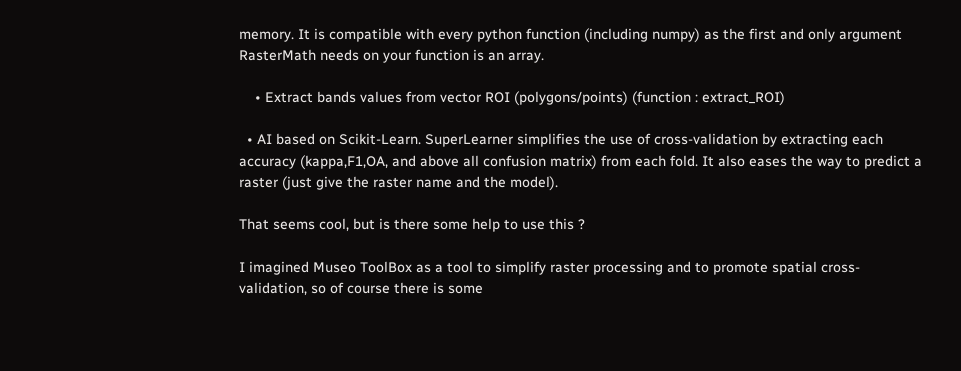memory. It is compatible with every python function (including numpy) as the first and only argument RasterMath needs on your function is an array.

    • Extract bands values from vector ROI (polygons/points) (function : extract_ROI)

  • AI based on Scikit-Learn. SuperLearner simplifies the use of cross-validation by extracting each accuracy (kappa,F1,OA, and above all confusion matrix) from each fold. It also eases the way to predict a raster (just give the raster name and the model).

That seems cool, but is there some help to use this ?

I imagined Museo ToolBox as a tool to simplify raster processing and to promote spatial cross-validation, so of course there is some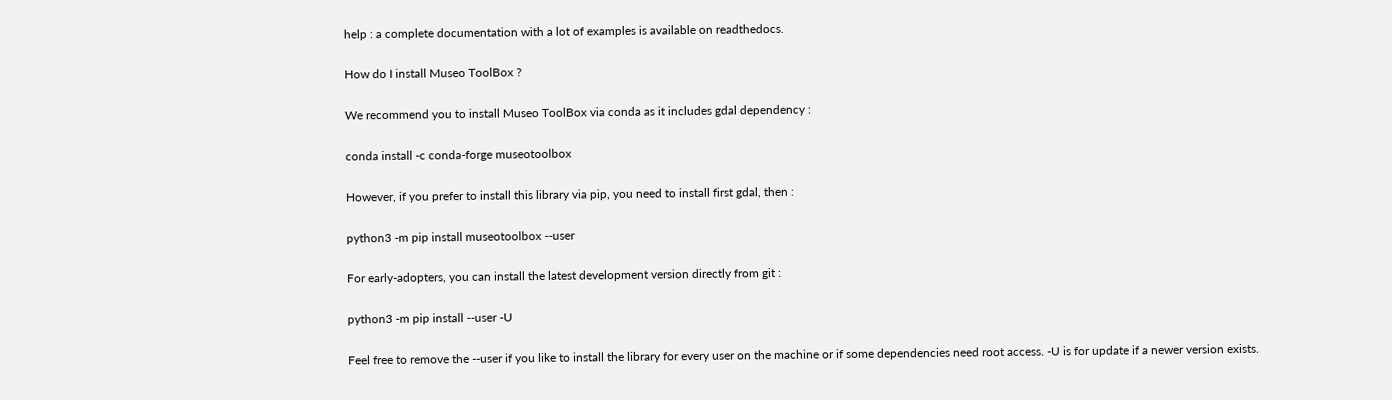help : a complete documentation with a lot of examples is available on readthedocs.

How do I install Museo ToolBox ?

We recommend you to install Museo ToolBox via conda as it includes gdal dependency :

conda install -c conda-forge museotoolbox

However, if you prefer to install this library via pip, you need to install first gdal, then :

python3 -m pip install museotoolbox --user

For early-adopters, you can install the latest development version directly from git :

python3 -m pip install --user -U

Feel free to remove the --user if you like to install the library for every user on the machine or if some dependencies need root access. -U is for update if a newer version exists.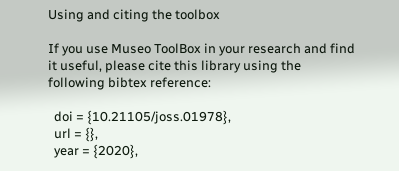Using and citing the toolbox

If you use Museo ToolBox in your research and find it useful, please cite this library using the following bibtex reference:

  doi = {10.21105/joss.01978},
  url = {},
  year = {2020},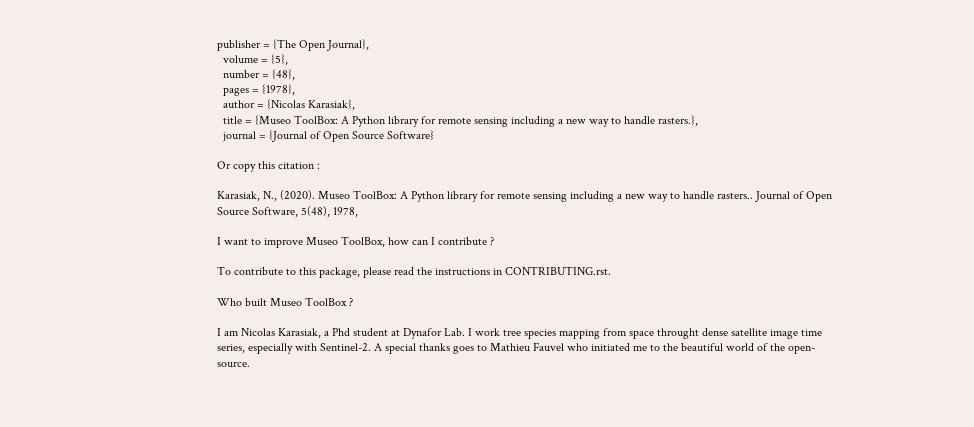publisher = {The Open Journal},
  volume = {5},
  number = {48},
  pages = {1978},
  author = {Nicolas Karasiak},
  title = {Museo ToolBox: A Python library for remote sensing including a new way to handle rasters.},
  journal = {Journal of Open Source Software}

Or copy this citation :

Karasiak, N., (2020). Museo ToolBox: A Python library for remote sensing including a new way to handle rasters.. Journal of Open Source Software, 5(48), 1978,

I want to improve Museo ToolBox, how can I contribute ?

To contribute to this package, please read the instructions in CONTRIBUTING.rst.

Who built Museo ToolBox ?

I am Nicolas Karasiak, a Phd student at Dynafor Lab. I work tree species mapping from space throught dense satellite image time series, especially with Sentinel-2. A special thanks goes to Mathieu Fauvel who initiated me to the beautiful world of the open-source.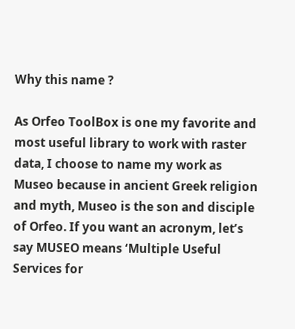Why this name ?

As Orfeo ToolBox is one my favorite and most useful library to work with raster data, I choose to name my work as Museo because in ancient Greek religion and myth, Museo is the son and disciple of Orfeo. If you want an acronym, let’s say MUSEO means ‘Multiple Useful Services for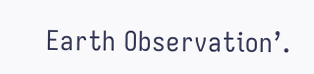Earth Observation’.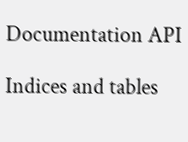Documentation API

Indices and tables